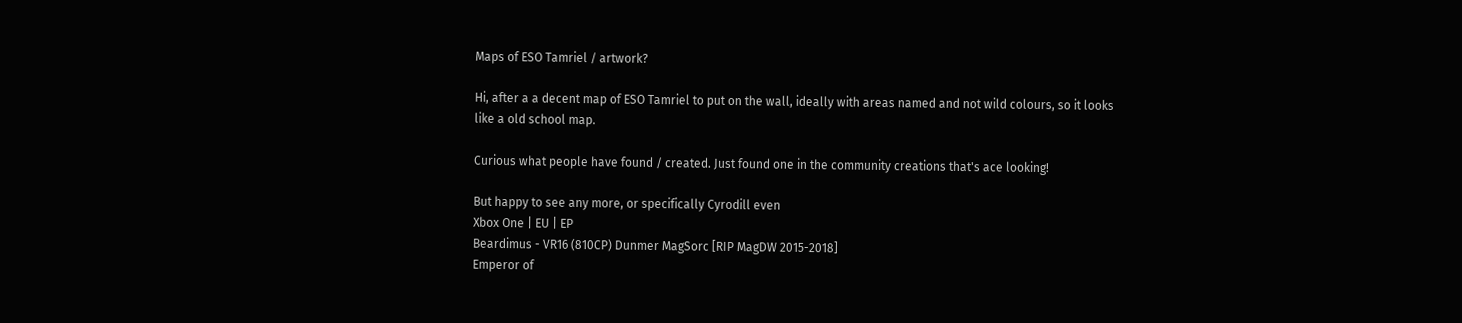Maps of ESO Tamriel / artwork?

Hi, after a a decent map of ESO Tamriel to put on the wall, ideally with areas named and not wild colours, so it looks like a old school map.

Curious what people have found / created. Just found one in the community creations that's ace looking!

But happy to see any more, or specifically Cyrodill even
Xbox One | EU | EP
Beardimus - VR16 (810CP) Dunmer MagSorc [RIP MagDW 2015-2018]
Emperor of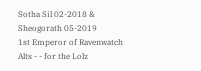Sotha Sil 02-2018 & Sheogorath 05-2019
1st Emperor of Ravenwatch
Alts - - for the Lolz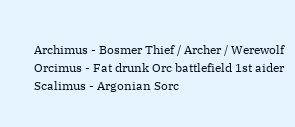Archimus - Bosmer Thief / Archer / Werewolf
Orcimus - Fat drunk Orc battlefield 1st aider
Scalimus - Argonian Sorc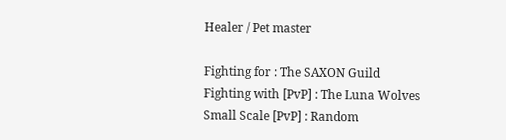Healer / Pet master

Fighting for : The SAXON Guild
Fighting with [PvP] : The Luna Wolves
Small Scale [PvP] : Random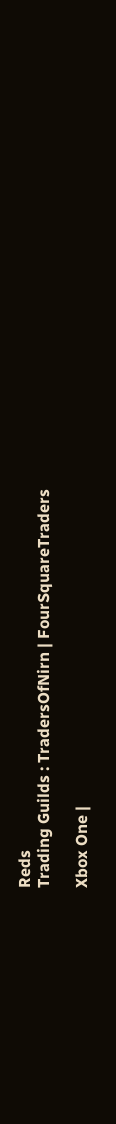Reds
Trading Guilds : TradersOfNirn | FourSquareTraders

Xbox One |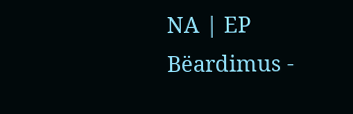NA | EP
Bëardimus -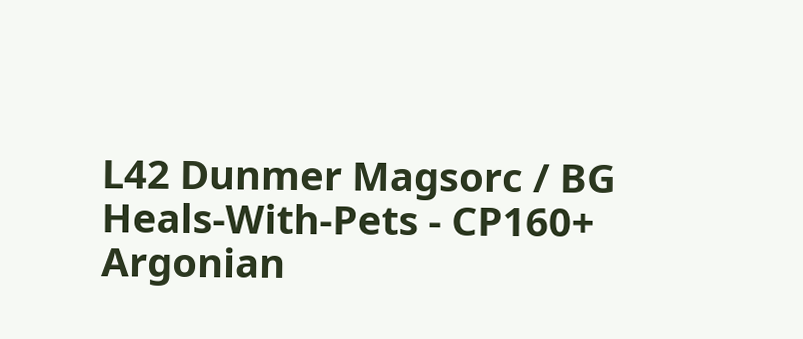L42 Dunmer Magsorc / BG
Heals-With-Pets - CP160+ Argonian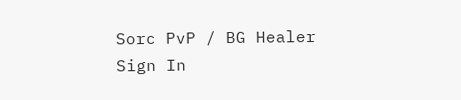Sorc PvP / BG Healer
Sign In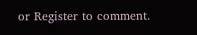or Register to comment.